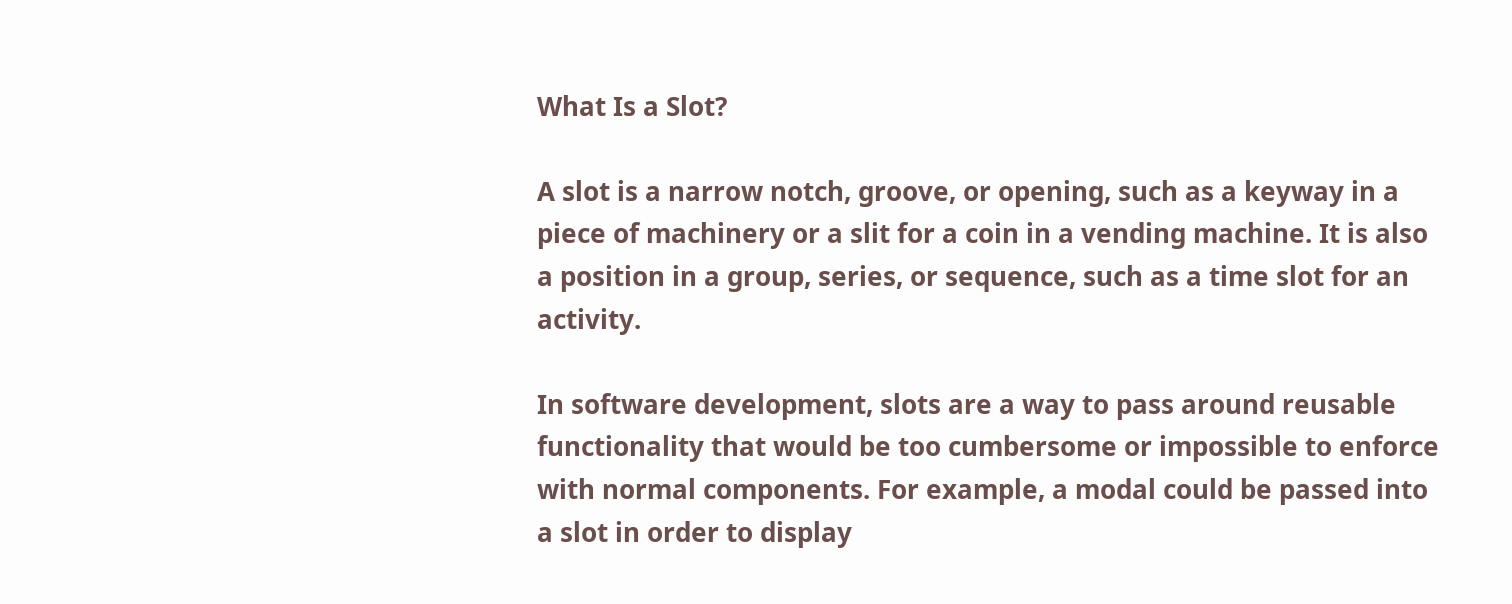What Is a Slot?

A slot is a narrow notch, groove, or opening, such as a keyway in a piece of machinery or a slit for a coin in a vending machine. It is also a position in a group, series, or sequence, such as a time slot for an activity.

In software development, slots are a way to pass around reusable functionality that would be too cumbersome or impossible to enforce with normal components. For example, a modal could be passed into a slot in order to display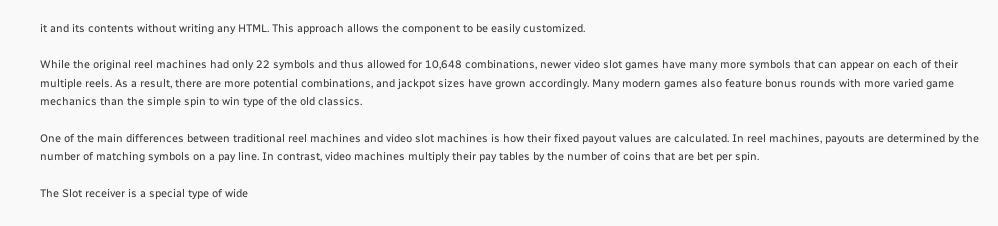it and its contents without writing any HTML. This approach allows the component to be easily customized.

While the original reel machines had only 22 symbols and thus allowed for 10,648 combinations, newer video slot games have many more symbols that can appear on each of their multiple reels. As a result, there are more potential combinations, and jackpot sizes have grown accordingly. Many modern games also feature bonus rounds with more varied game mechanics than the simple spin to win type of the old classics.

One of the main differences between traditional reel machines and video slot machines is how their fixed payout values are calculated. In reel machines, payouts are determined by the number of matching symbols on a pay line. In contrast, video machines multiply their pay tables by the number of coins that are bet per spin.

The Slot receiver is a special type of wide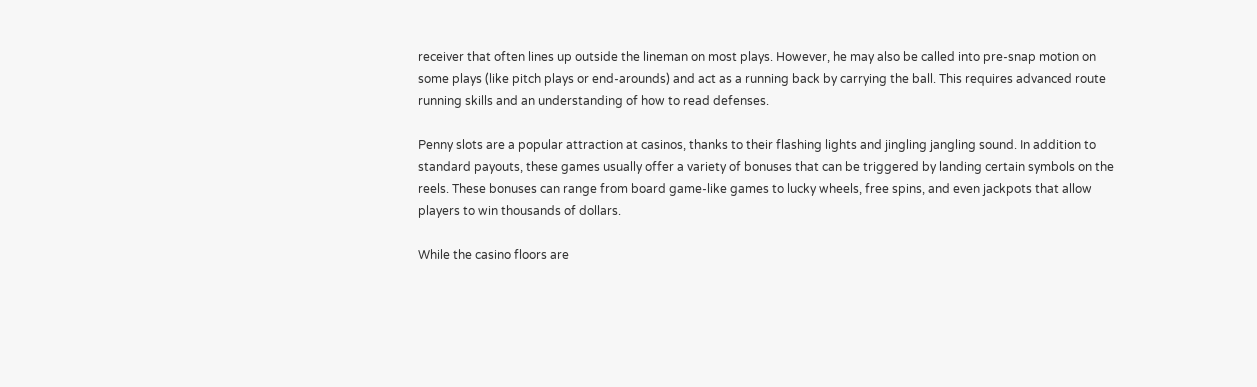receiver that often lines up outside the lineman on most plays. However, he may also be called into pre-snap motion on some plays (like pitch plays or end-arounds) and act as a running back by carrying the ball. This requires advanced route running skills and an understanding of how to read defenses.

Penny slots are a popular attraction at casinos, thanks to their flashing lights and jingling jangling sound. In addition to standard payouts, these games usually offer a variety of bonuses that can be triggered by landing certain symbols on the reels. These bonuses can range from board game-like games to lucky wheels, free spins, and even jackpots that allow players to win thousands of dollars.

While the casino floors are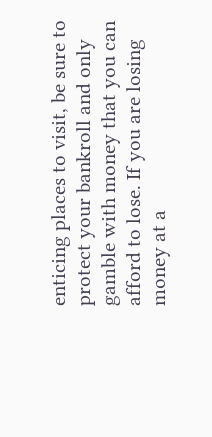enticing places to visit, be sure to protect your bankroll and only gamble with money that you can afford to lose. If you are losing money at a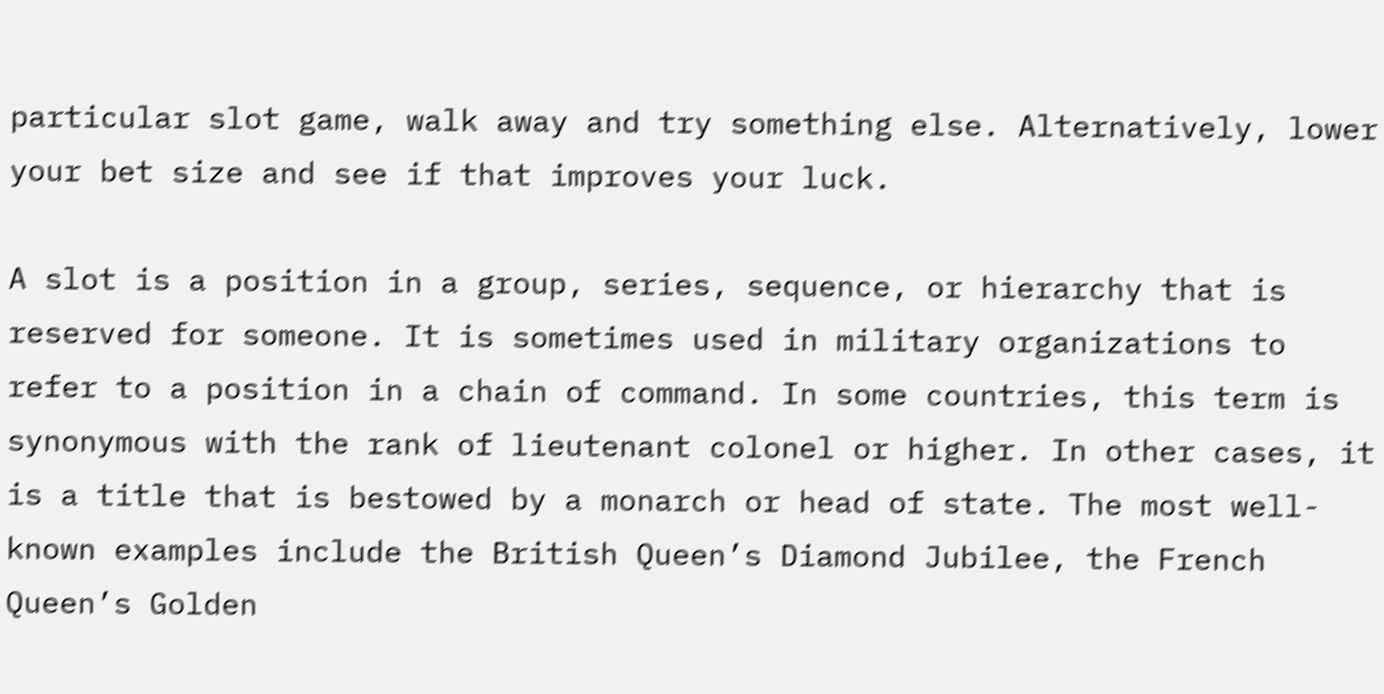particular slot game, walk away and try something else. Alternatively, lower your bet size and see if that improves your luck.

A slot is a position in a group, series, sequence, or hierarchy that is reserved for someone. It is sometimes used in military organizations to refer to a position in a chain of command. In some countries, this term is synonymous with the rank of lieutenant colonel or higher. In other cases, it is a title that is bestowed by a monarch or head of state. The most well-known examples include the British Queen’s Diamond Jubilee, the French Queen’s Golden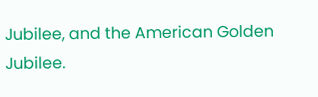Jubilee, and the American Golden Jubilee.